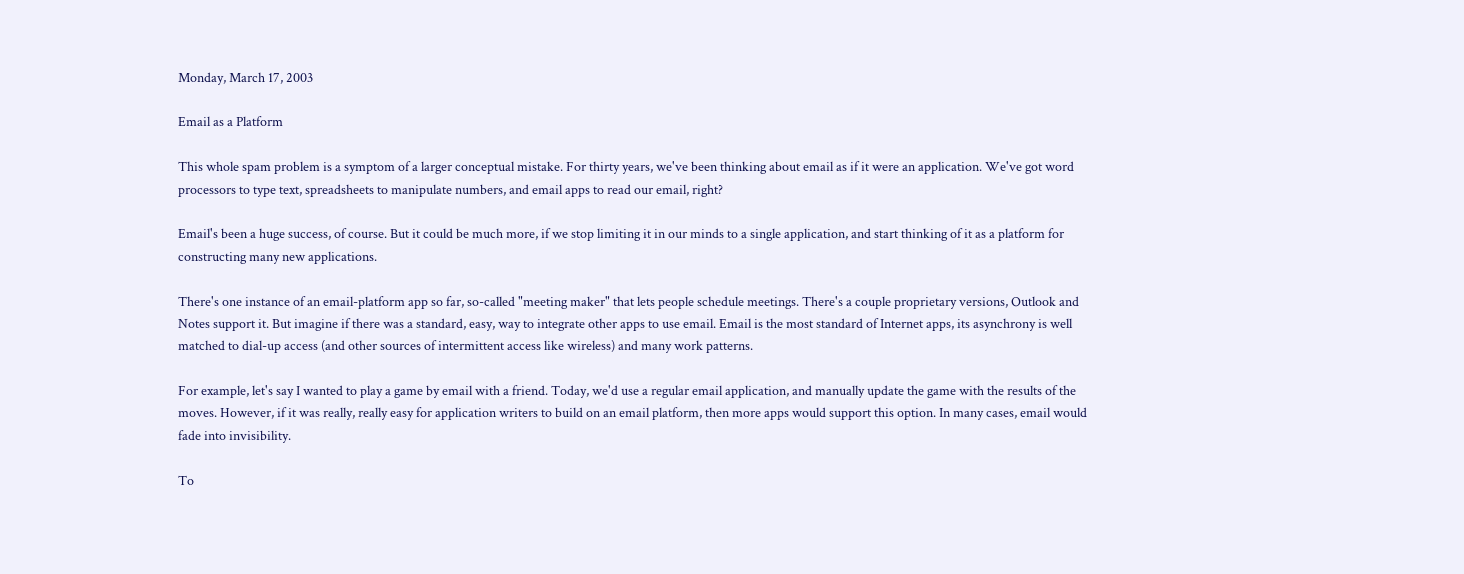Monday, March 17, 2003

Email as a Platform

This whole spam problem is a symptom of a larger conceptual mistake. For thirty years, we've been thinking about email as if it were an application. We've got word processors to type text, spreadsheets to manipulate numbers, and email apps to read our email, right?

Email's been a huge success, of course. But it could be much more, if we stop limiting it in our minds to a single application, and start thinking of it as a platform for constructing many new applications.

There's one instance of an email-platform app so far, so-called "meeting maker" that lets people schedule meetings. There's a couple proprietary versions, Outlook and Notes support it. But imagine if there was a standard, easy, way to integrate other apps to use email. Email is the most standard of Internet apps, its asynchrony is well matched to dial-up access (and other sources of intermittent access like wireless) and many work patterns.

For example, let's say I wanted to play a game by email with a friend. Today, we'd use a regular email application, and manually update the game with the results of the moves. However, if it was really, really easy for application writers to build on an email platform, then more apps would support this option. In many cases, email would fade into invisibility.

To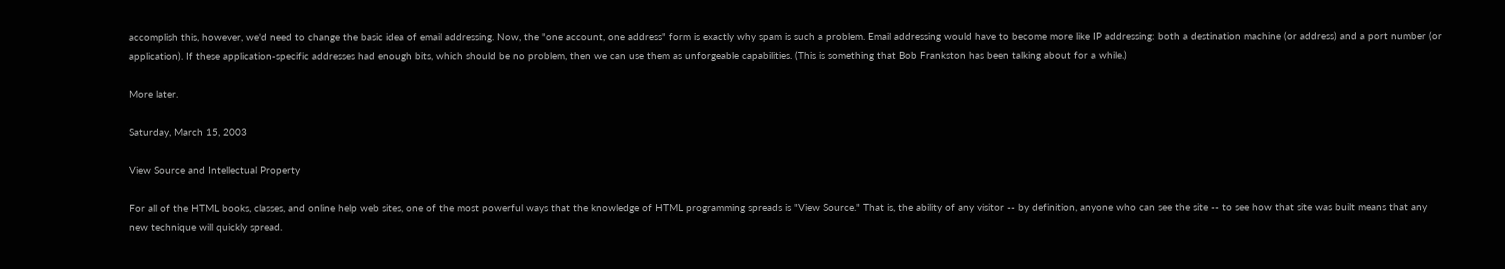accomplish this, however, we'd need to change the basic idea of email addressing. Now, the "one account, one address" form is exactly why spam is such a problem. Email addressing would have to become more like IP addressing: both a destination machine (or address) and a port number (or application). If these application-specific addresses had enough bits, which should be no problem, then we can use them as unforgeable capabilities. (This is something that Bob Frankston has been talking about for a while.)

More later.

Saturday, March 15, 2003

View Source and Intellectual Property

For all of the HTML books, classes, and online help web sites, one of the most powerful ways that the knowledge of HTML programming spreads is "View Source." That is, the ability of any visitor -- by definition, anyone who can see the site -- to see how that site was built means that any new technique will quickly spread.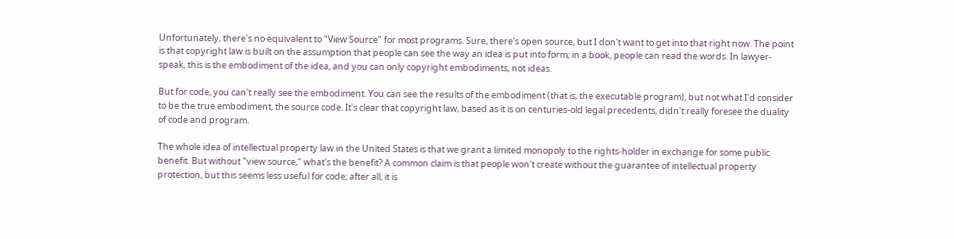Unfortunately, there's no equivalent to "View Source" for most programs. Sure, there's open source, but I don't want to get into that right now. The point is that copyright law is built on the assumption that people can see the way an idea is put into form; in a book, people can read the words. In lawyer-speak, this is the embodiment of the idea, and you can only copyright embodiments, not ideas.

But for code, you can't really see the embodiment. You can see the results of the embodiment (that is, the executable program), but not what I'd consider to be the true embodiment, the source code. It's clear that copyright law, based as it is on centuries-old legal precedents, didn't really foresee the duality of code and program.

The whole idea of intellectual property law in the United States is that we grant a limited monopoly to the rights-holder in exchange for some public benefit. But without "view source," what's the benefit? A common claim is that people won't create without the guarantee of intellectual property protection, but this seems less useful for code; after all, it is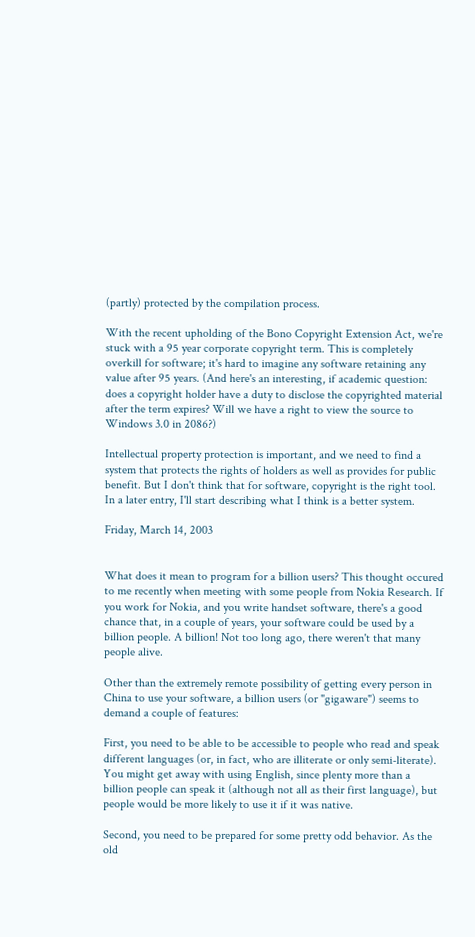(partly) protected by the compilation process.

With the recent upholding of the Bono Copyright Extension Act, we're stuck with a 95 year corporate copyright term. This is completely overkill for software; it's hard to imagine any software retaining any value after 95 years. (And here's an interesting, if academic question: does a copyright holder have a duty to disclose the copyrighted material after the term expires? Will we have a right to view the source to Windows 3.0 in 2086?)

Intellectual property protection is important, and we need to find a system that protects the rights of holders as well as provides for public benefit. But I don't think that for software, copyright is the right tool. In a later entry, I'll start describing what I think is a better system.

Friday, March 14, 2003


What does it mean to program for a billion users? This thought occured to me recently when meeting with some people from Nokia Research. If you work for Nokia, and you write handset software, there's a good chance that, in a couple of years, your software could be used by a billion people. A billion! Not too long ago, there weren't that many people alive.

Other than the extremely remote possibility of getting every person in China to use your software, a billion users (or "gigaware") seems to demand a couple of features:

First, you need to be able to be accessible to people who read and speak different languages (or, in fact, who are illiterate or only semi-literate). You might get away with using English, since plenty more than a billion people can speak it (although not all as their first language), but people would be more likely to use it if it was native.

Second, you need to be prepared for some pretty odd behavior. As the old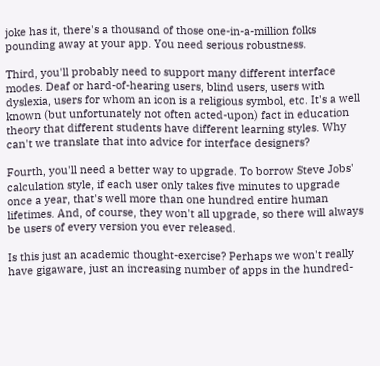joke has it, there's a thousand of those one-in-a-million folks pounding away at your app. You need serious robustness.

Third, you'll probably need to support many different interface modes. Deaf or hard-of-hearing users, blind users, users with dyslexia, users for whom an icon is a religious symbol, etc. It's a well known (but unfortunately not often acted-upon) fact in education theory that different students have different learning styles. Why can't we translate that into advice for interface designers?

Fourth, you'll need a better way to upgrade. To borrow Steve Jobs' calculation style, if each user only takes five minutes to upgrade once a year, that's well more than one hundred entire human lifetimes. And, of course, they won't all upgrade, so there will always be users of every version you ever released.

Is this just an academic thought-exercise? Perhaps we won't really have gigaware, just an increasing number of apps in the hundred-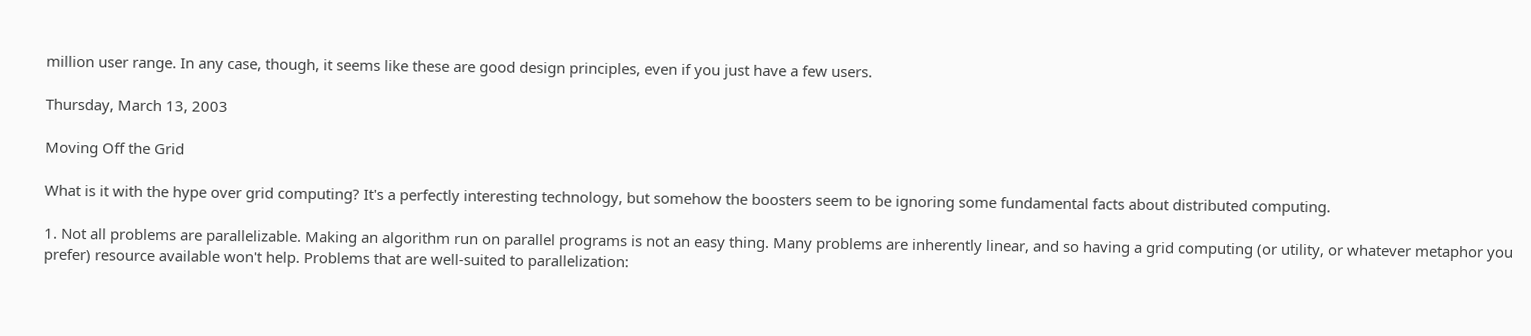million user range. In any case, though, it seems like these are good design principles, even if you just have a few users.

Thursday, March 13, 2003

Moving Off the Grid

What is it with the hype over grid computing? It's a perfectly interesting technology, but somehow the boosters seem to be ignoring some fundamental facts about distributed computing.

1. Not all problems are parallelizable. Making an algorithm run on parallel programs is not an easy thing. Many problems are inherently linear, and so having a grid computing (or utility, or whatever metaphor you prefer) resource available won't help. Problems that are well-suited to parallelization: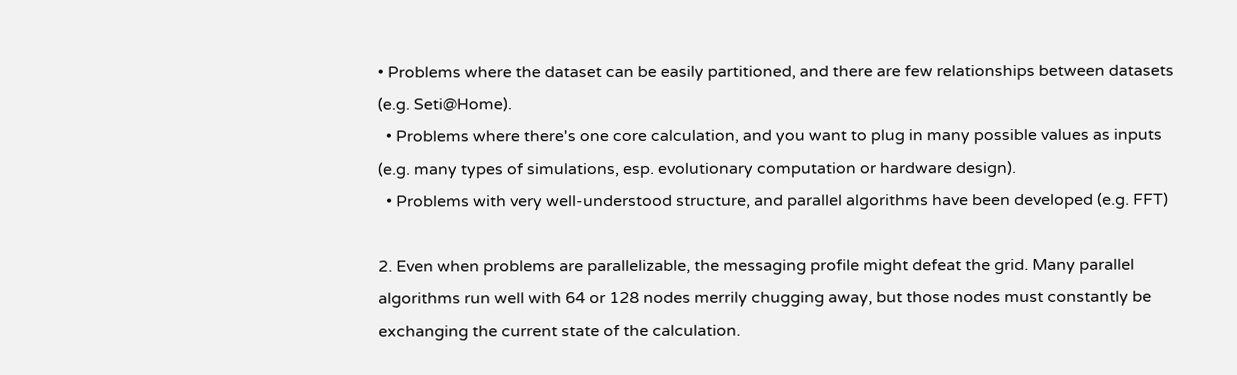• Problems where the dataset can be easily partitioned, and there are few relationships between datasets (e.g. Seti@Home).
  • Problems where there's one core calculation, and you want to plug in many possible values as inputs (e.g. many types of simulations, esp. evolutionary computation or hardware design).
  • Problems with very well-understood structure, and parallel algorithms have been developed (e.g. FFT)

2. Even when problems are parallelizable, the messaging profile might defeat the grid. Many parallel algorithms run well with 64 or 128 nodes merrily chugging away, but those nodes must constantly be exchanging the current state of the calculation.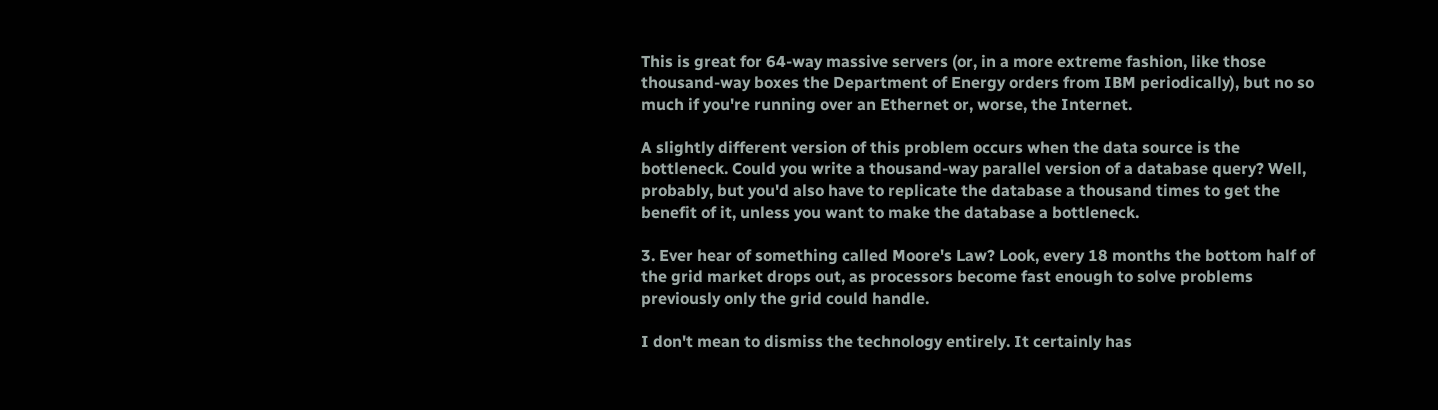This is great for 64-way massive servers (or, in a more extreme fashion, like those thousand-way boxes the Department of Energy orders from IBM periodically), but no so much if you're running over an Ethernet or, worse, the Internet.

A slightly different version of this problem occurs when the data source is the bottleneck. Could you write a thousand-way parallel version of a database query? Well, probably, but you'd also have to replicate the database a thousand times to get the benefit of it, unless you want to make the database a bottleneck.

3. Ever hear of something called Moore's Law? Look, every 18 months the bottom half of the grid market drops out, as processors become fast enough to solve problems previously only the grid could handle.

I don't mean to dismiss the technology entirely. It certainly has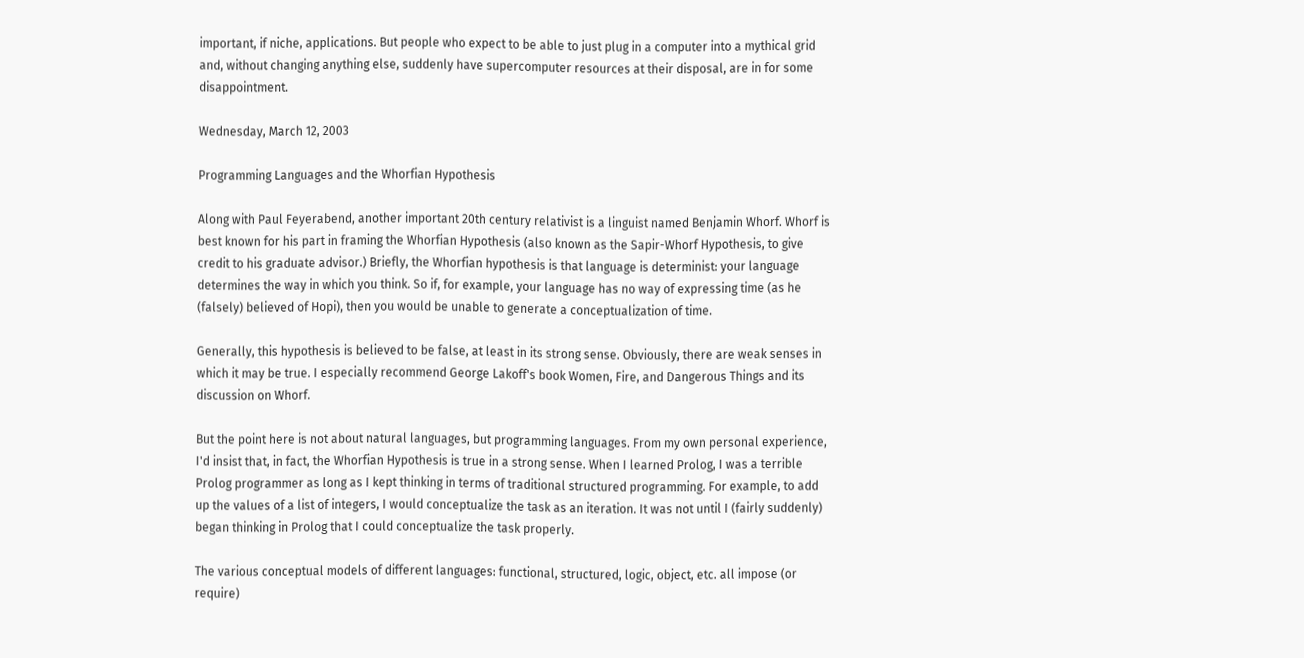important, if niche, applications. But people who expect to be able to just plug in a computer into a mythical grid and, without changing anything else, suddenly have supercomputer resources at their disposal, are in for some disappointment.

Wednesday, March 12, 2003

Programming Languages and the Whorfian Hypothesis

Along with Paul Feyerabend, another important 20th century relativist is a linguist named Benjamin Whorf. Whorf is best known for his part in framing the Whorfian Hypothesis (also known as the Sapir-Whorf Hypothesis, to give credit to his graduate advisor.) Briefly, the Whorfian hypothesis is that language is determinist: your language determines the way in which you think. So if, for example, your language has no way of expressing time (as he (falsely) believed of Hopi), then you would be unable to generate a conceptualization of time.

Generally, this hypothesis is believed to be false, at least in its strong sense. Obviously, there are weak senses in which it may be true. I especially recommend George Lakoff's book Women, Fire, and Dangerous Things and its discussion on Whorf.

But the point here is not about natural languages, but programming languages. From my own personal experience, I'd insist that, in fact, the Whorfian Hypothesis is true in a strong sense. When I learned Prolog, I was a terrible Prolog programmer as long as I kept thinking in terms of traditional structured programming. For example, to add up the values of a list of integers, I would conceptualize the task as an iteration. It was not until I (fairly suddenly) began thinking in Prolog that I could conceptualize the task properly.

The various conceptual models of different languages: functional, structured, logic, object, etc. all impose (or require)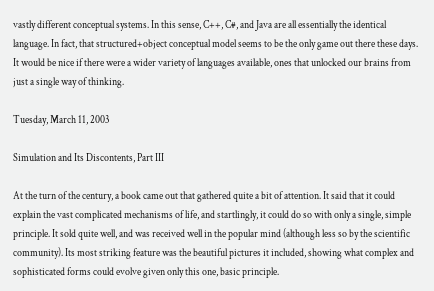vastly different conceptual systems. In this sense, C++, C#, and Java are all essentially the identical language. In fact, that structured+object conceptual model seems to be the only game out there these days. It would be nice if there were a wider variety of languages available, ones that unlocked our brains from just a single way of thinking.

Tuesday, March 11, 2003

Simulation and Its Discontents, Part III

At the turn of the century, a book came out that gathered quite a bit of attention. It said that it could explain the vast complicated mechanisms of life, and startlingly, it could do so with only a single, simple principle. It sold quite well, and was received well in the popular mind (although less so by the scientific community). Its most striking feature was the beautiful pictures it included, showing what complex and sophisticated forms could evolve given only this one, basic principle.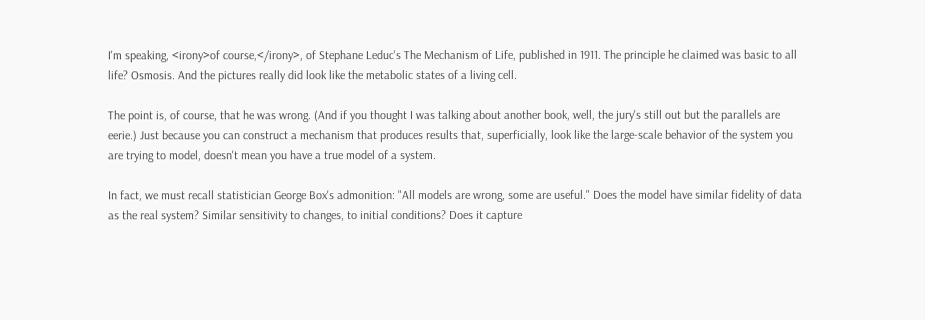I'm speaking, <irony>of course,</irony>, of Stephane Leduc's The Mechanism of Life, published in 1911. The principle he claimed was basic to all life? Osmosis. And the pictures really did look like the metabolic states of a living cell.

The point is, of course, that he was wrong. (And if you thought I was talking about another book, well, the jury's still out but the parallels are eerie.) Just because you can construct a mechanism that produces results that, superficially, look like the large-scale behavior of the system you are trying to model, doesn't mean you have a true model of a system.

In fact, we must recall statistician George Box's admonition: "All models are wrong, some are useful." Does the model have similar fidelity of data as the real system? Similar sensitivity to changes, to initial conditions? Does it capture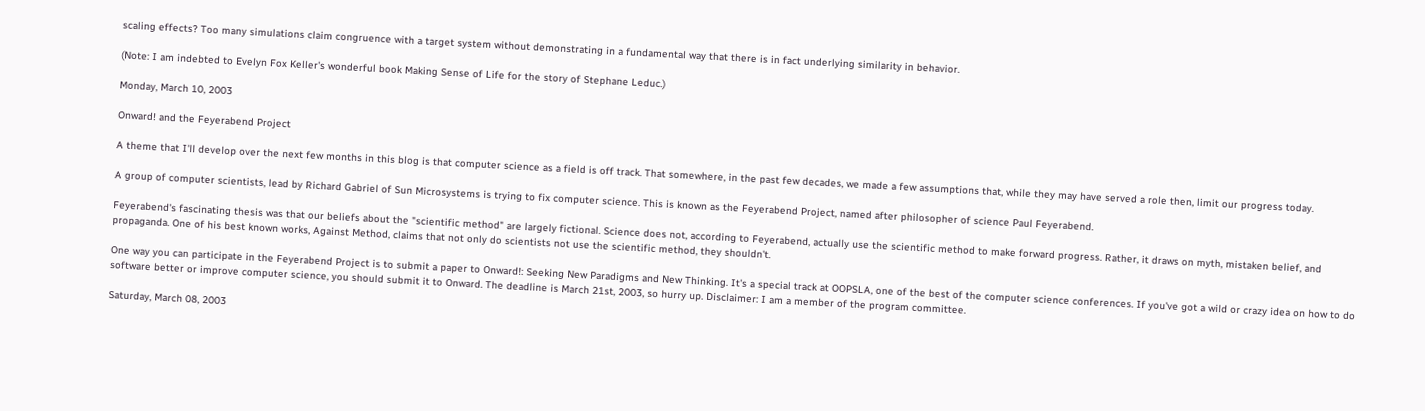scaling effects? Too many simulations claim congruence with a target system without demonstrating in a fundamental way that there is in fact underlying similarity in behavior.

(Note: I am indebted to Evelyn Fox Keller's wonderful book Making Sense of Life for the story of Stephane Leduc.)

Monday, March 10, 2003

Onward! and the Feyerabend Project

A theme that I'll develop over the next few months in this blog is that computer science as a field is off track. That somewhere, in the past few decades, we made a few assumptions that, while they may have served a role then, limit our progress today.

A group of computer scientists, lead by Richard Gabriel of Sun Microsystems is trying to fix computer science. This is known as the Feyerabend Project, named after philosopher of science Paul Feyerabend.

Feyerabend's fascinating thesis was that our beliefs about the "scientific method" are largely fictional. Science does not, according to Feyerabend, actually use the scientific method to make forward progress. Rather, it draws on myth, mistaken belief, and propaganda. One of his best known works, Against Method, claims that not only do scientists not use the scientific method, they shouldn't.

One way you can participate in the Feyerabend Project is to submit a paper to Onward!: Seeking New Paradigms and New Thinking. It's a special track at OOPSLA, one of the best of the computer science conferences. If you've got a wild or crazy idea on how to do software better or improve computer science, you should submit it to Onward. The deadline is March 21st, 2003, so hurry up. Disclaimer: I am a member of the program committee.

Saturday, March 08, 2003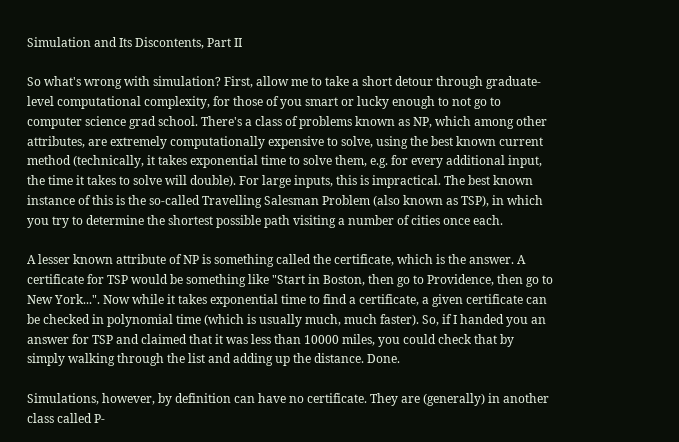Simulation and Its Discontents, Part II

So what's wrong with simulation? First, allow me to take a short detour through graduate-level computational complexity, for those of you smart or lucky enough to not go to computer science grad school. There's a class of problems known as NP, which among other attributes, are extremely computationally expensive to solve, using the best known current method (technically, it takes exponential time to solve them, e.g. for every additional input, the time it takes to solve will double). For large inputs, this is impractical. The best known instance of this is the so-called Travelling Salesman Problem (also known as TSP), in which you try to determine the shortest possible path visiting a number of cities once each.

A lesser known attribute of NP is something called the certificate, which is the answer. A certificate for TSP would be something like "Start in Boston, then go to Providence, then go to New York...". Now while it takes exponential time to find a certificate, a given certificate can be checked in polynomial time (which is usually much, much faster). So, if I handed you an answer for TSP and claimed that it was less than 10000 miles, you could check that by simply walking through the list and adding up the distance. Done.

Simulations, however, by definition can have no certificate. They are (generally) in another class called P-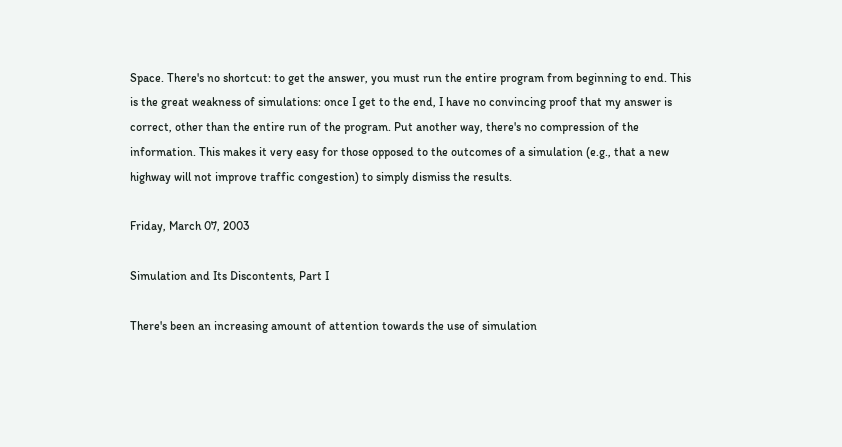Space. There's no shortcut: to get the answer, you must run the entire program from beginning to end. This is the great weakness of simulations: once I get to the end, I have no convincing proof that my answer is correct, other than the entire run of the program. Put another way, there's no compression of the information. This makes it very easy for those opposed to the outcomes of a simulation (e.g., that a new highway will not improve traffic congestion) to simply dismiss the results.

Friday, March 07, 2003

Simulation and Its Discontents, Part I

There's been an increasing amount of attention towards the use of simulation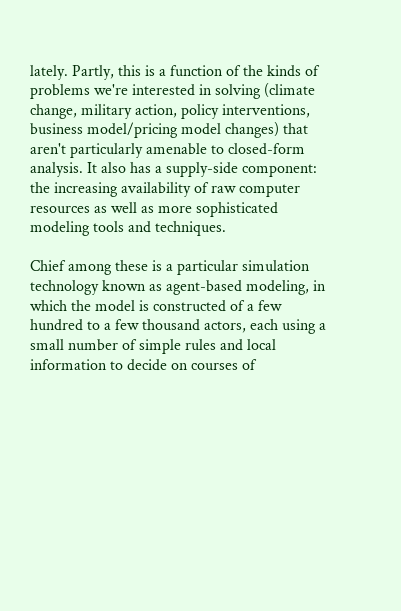lately. Partly, this is a function of the kinds of problems we're interested in solving (climate change, military action, policy interventions, business model/pricing model changes) that aren't particularly amenable to closed-form analysis. It also has a supply-side component: the increasing availability of raw computer resources as well as more sophisticated modeling tools and techniques.

Chief among these is a particular simulation technology known as agent-based modeling, in which the model is constructed of a few hundred to a few thousand actors, each using a small number of simple rules and local information to decide on courses of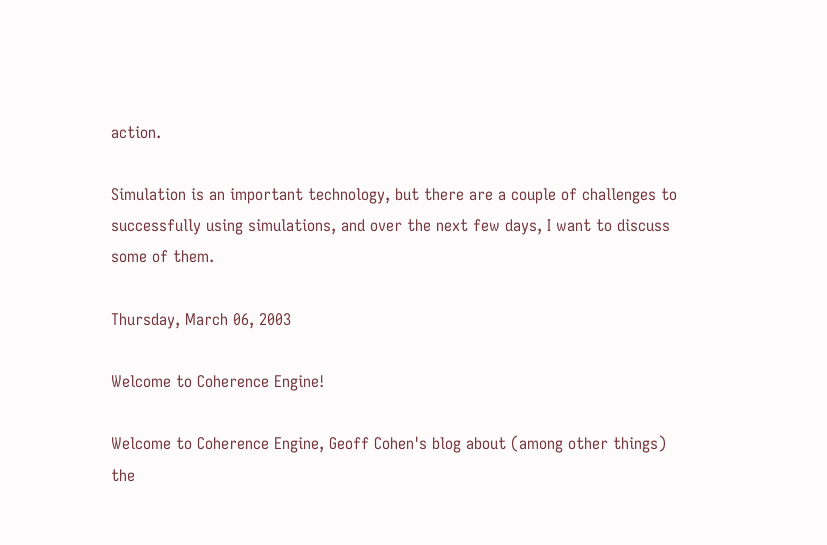action.

Simulation is an important technology, but there are a couple of challenges to successfully using simulations, and over the next few days, I want to discuss some of them.

Thursday, March 06, 2003

Welcome to Coherence Engine!

Welcome to Coherence Engine, Geoff Cohen's blog about (among other things) the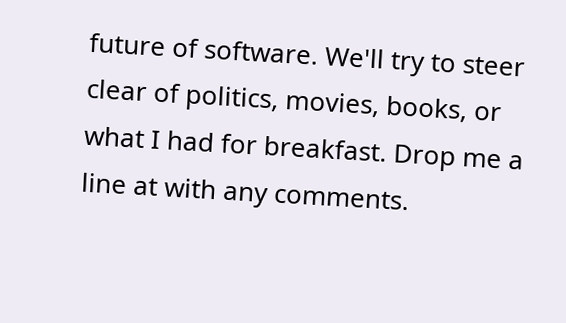future of software. We'll try to steer clear of politics, movies, books, or what I had for breakfast. Drop me a line at with any comments.